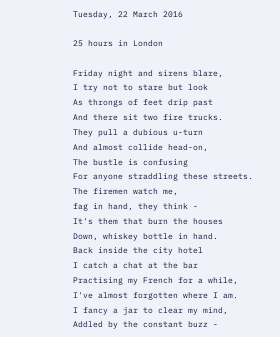Tuesday, 22 March 2016

25 hours in London

Friday night and sirens blare,
I try not to stare but look
As throngs of feet drip past
And there sit two fire trucks.
They pull a dubious u-turn
And almost collide head-on,
The bustle is confusing
For anyone straddling these streets.
The firemen watch me,
fag in hand, they think -
It's them that burn the houses
Down, whiskey bottle in hand.
Back inside the city hotel
I catch a chat at the bar
Practising my French for a while,
I've almost forgotten where I am.
I fancy a jar to clear my mind,
Addled by the constant buzz -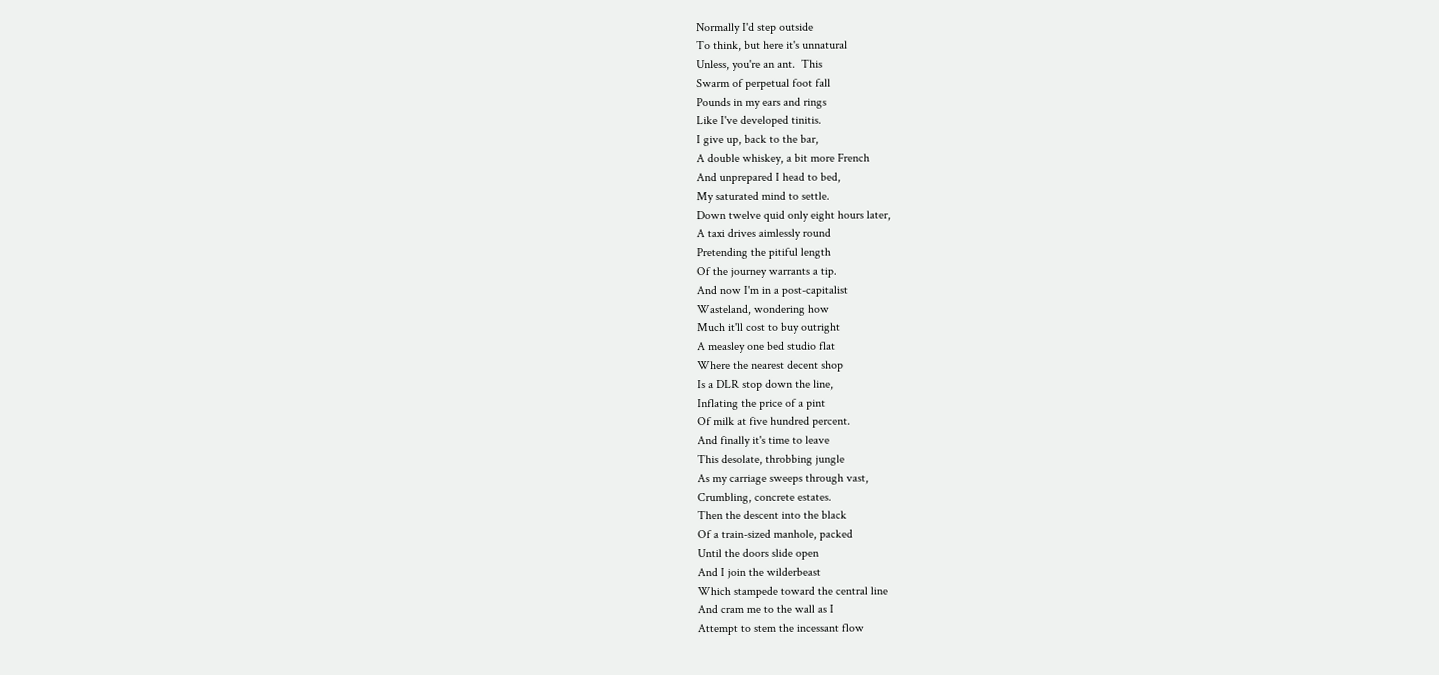Normally I'd step outside
To think, but here it's unnatural
Unless, you're an ant.  This
Swarm of perpetual foot fall
Pounds in my ears and rings
Like I've developed tinitis.
I give up, back to the bar,
A double whiskey, a bit more French
And unprepared I head to bed,
My saturated mind to settle.
Down twelve quid only eight hours later,
A taxi drives aimlessly round
Pretending the pitiful length
Of the journey warrants a tip.
And now I'm in a post-capitalist
Wasteland, wondering how
Much it'll cost to buy outright
A measley one bed studio flat
Where the nearest decent shop
Is a DLR stop down the line,
Inflating the price of a pint
Of milk at five hundred percent.
And finally it's time to leave
This desolate, throbbing jungle
As my carriage sweeps through vast,
Crumbling, concrete estates.
Then the descent into the black
Of a train-sized manhole, packed
Until the doors slide open
And I join the wilderbeast
Which stampede toward the central line
And cram me to the wall as I
Attempt to stem the incessant flow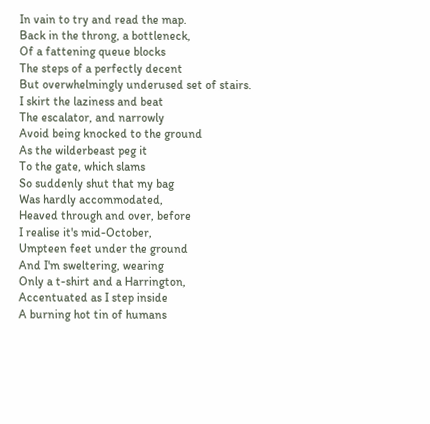In vain to try and read the map.
Back in the throng, a bottleneck,
Of a fattening queue blocks
The steps of a perfectly decent
But overwhelmingly underused set of stairs.
I skirt the laziness and beat
The escalator, and narrowly
Avoid being knocked to the ground
As the wilderbeast peg it
To the gate, which slams
So suddenly shut that my bag
Was hardly accommodated,
Heaved through and over, before
I realise it's mid-October,
Umpteen feet under the ground
And I'm sweltering, wearing
Only a t-shirt and a Harrington,
Accentuated as I step inside
A burning hot tin of humans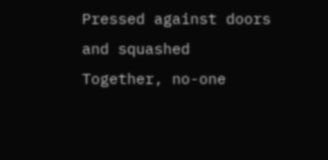Pressed against doors and squashed
Together, no-one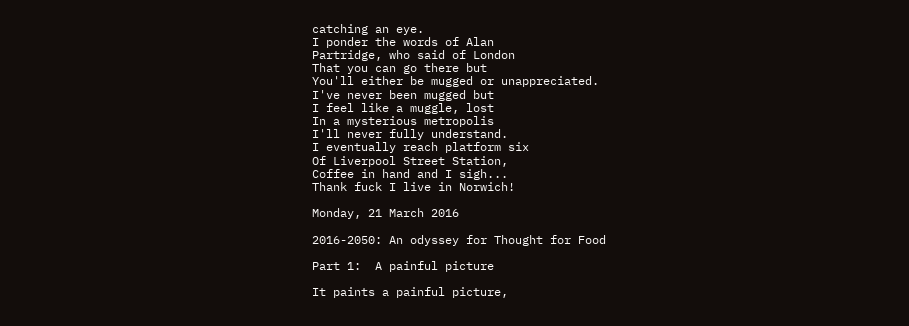catching an eye.
I ponder the words of Alan
Partridge, who said of London
That you can go there but
You'll either be mugged or unappreciated.
I've never been mugged but
I feel like a muggle, lost
In a mysterious metropolis
I'll never fully understand.
I eventually reach platform six
Of Liverpool Street Station,
Coffee in hand and I sigh...
Thank fuck I live in Norwich!

Monday, 21 March 2016

2016-2050: An odyssey for Thought for Food

Part 1:  A painful picture

It paints a painful picture,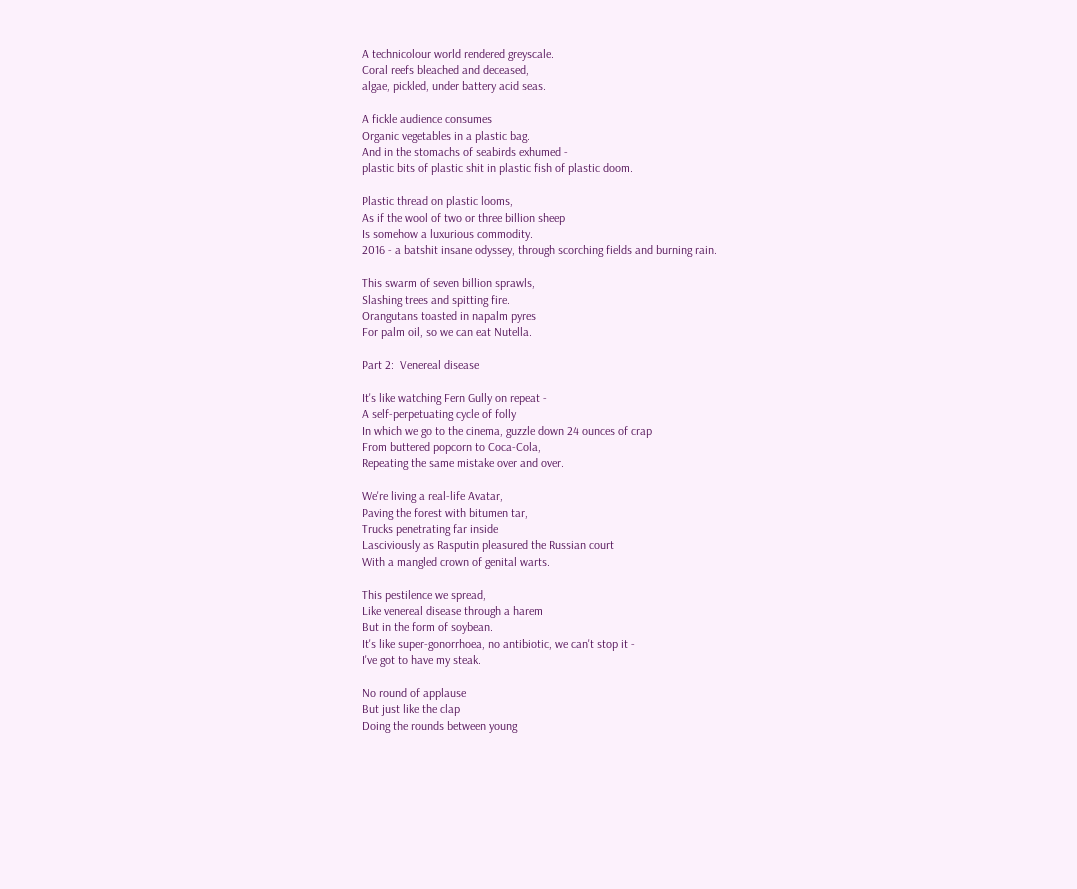A technicolour world rendered greyscale.
Coral reefs bleached and deceased,
algae, pickled, under battery acid seas.

A fickle audience consumes
Organic vegetables in a plastic bag.
And in the stomachs of seabirds exhumed -
plastic bits of plastic shit in plastic fish of plastic doom.

Plastic thread on plastic looms,
As if the wool of two or three billion sheep
Is somehow a luxurious commodity.
2016 - a batshit insane odyssey, through scorching fields and burning rain.

This swarm of seven billion sprawls,
Slashing trees and spitting fire.
Orangutans toasted in napalm pyres
For palm oil, so we can eat Nutella.

Part 2:  Venereal disease

It's like watching Fern Gully on repeat -
A self-perpetuating cycle of folly
In which we go to the cinema, guzzle down 24 ounces of crap
From buttered popcorn to Coca-Cola,
Repeating the same mistake over and over.

We're living a real-life Avatar,
Paving the forest with bitumen tar,
Trucks penetrating far inside
Lasciviously as Rasputin pleasured the Russian court
With a mangled crown of genital warts.

This pestilence we spread,
Like venereal disease through a harem
But in the form of soybean.
It's like super-gonorrhoea, no antibiotic, we can't stop it -
I've got to have my steak.

No round of applause
But just like the clap
Doing the rounds between young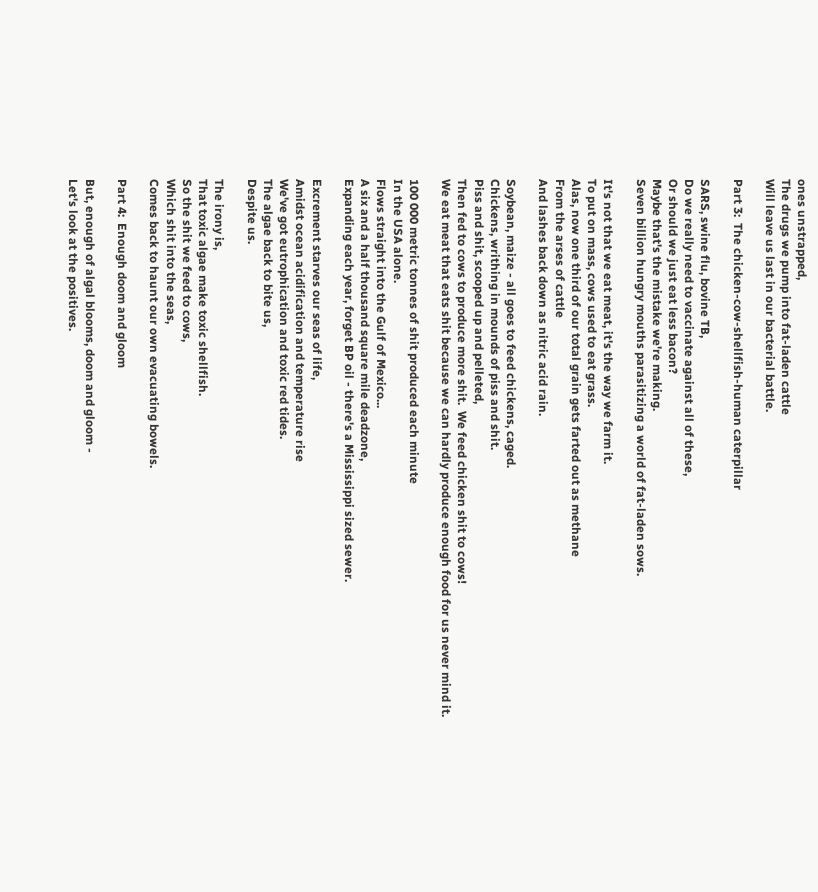ones unstrapped,
The drugs we pump into fat-laden cattle
Will leave us last in our bacterial battle.

Part 3:  The chicken-cow-shellfish-human caterpillar

SARS, swine flu, bovine TB,
Do we really need to vaccinate against all of these,
Or should we just eat less bacon?
Maybe that's the mistake we're making.
Seven billion hungry mouths parasitizing a world of fat-laden sows.

It's not that we eat meat, it's the way we farm it.
To put on mass, cows used to eat grass.
Alas, now one third of our total grain gets farted out as methane
From the arses of cattle
And lashes back down as nitric acid rain.

Soybean, maize - all goes to feed chickens, caged.
Chickens, writhing in mounds of piss and shit.
Piss and shit, scooped up and pelleted,
Then fed to cows to produce more shit.  We feed chicken shit to cows!
We eat meat that eats shit because we can hardly produce enough food for us never mind it.

100 000 metric tonnes of shit produced each minute
In the USA alone.
Flows straight into the Gulf of Mexico...
A six and a half thousand square mile deadzone,
Expanding each year, forget BP oil - there's a Mississippi sized sewer.

Excrement starves our seas of life,
Amidst ocean acidification and temperature rise
We've got eutrophication and toxic red tides.
The algae back to bite us,
Despite us.

The irony is,
That toxic algae make toxic shellfish.
So the shit we feed to cows,
Which shit into the seas,
Comes back to haunt our own evacuating bowels.

Part 4:  Enough doom and gloom

But, enough of algal blooms, doom and gloom -
Let's look at the positives.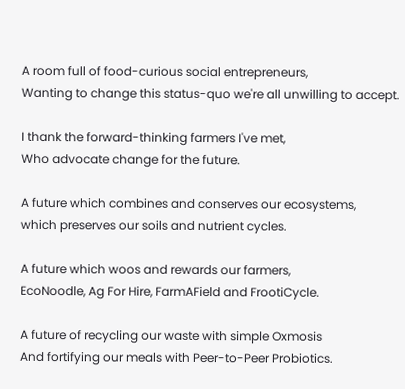A room full of food-curious social entrepreneurs,
Wanting to change this status-quo we're all unwilling to accept.

I thank the forward-thinking farmers I've met,
Who advocate change for the future.

A future which combines and conserves our ecosystems,
which preserves our soils and nutrient cycles.

A future which woos and rewards our farmers,
EcoNoodle, Ag For Hire, FarmAField and FrootiCycle.

A future of recycling our waste with simple Oxmosis
And fortifying our meals with Peer-to-Peer Probiotics.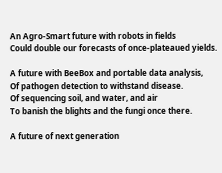An Agro-Smart future with robots in fields
Could double our forecasts of once-plateaued yields.

A future with BeeBox and portable data analysis,
Of pathogen detection to withstand disease.
Of sequencing soil, and water, and air
To banish the blights and the fungi once there.

A future of next generation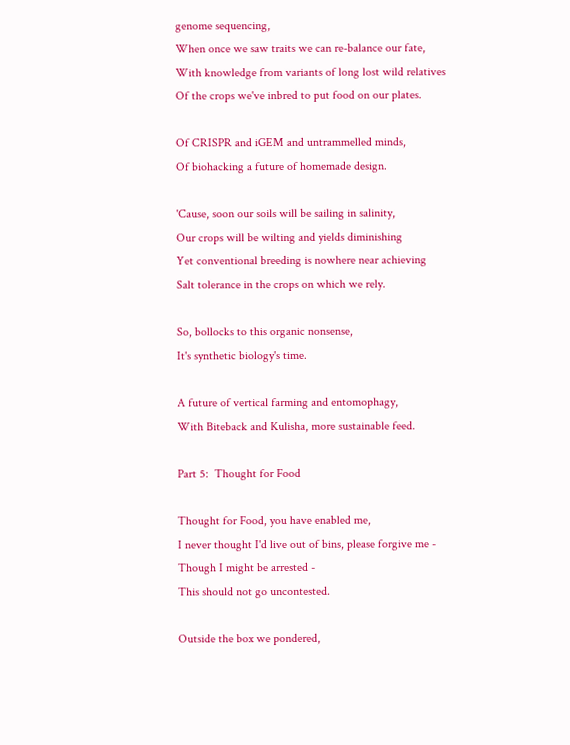genome sequencing,
When once we saw traits we can re-balance our fate,
With knowledge from variants of long lost wild relatives
Of the crops we've inbred to put food on our plates.

Of CRISPR and iGEM and untrammelled minds,
Of biohacking a future of homemade design.

'Cause, soon our soils will be sailing in salinity,
Our crops will be wilting and yields diminishing
Yet conventional breeding is nowhere near achieving
Salt tolerance in the crops on which we rely.

So, bollocks to this organic nonsense,
It's synthetic biology's time.

A future of vertical farming and entomophagy,
With Biteback and Kulisha, more sustainable feed.

Part 5:  Thought for Food

Thought for Food, you have enabled me,
I never thought I'd live out of bins, please forgive me -
Though I might be arrested -
This should not go uncontested.

Outside the box we pondered,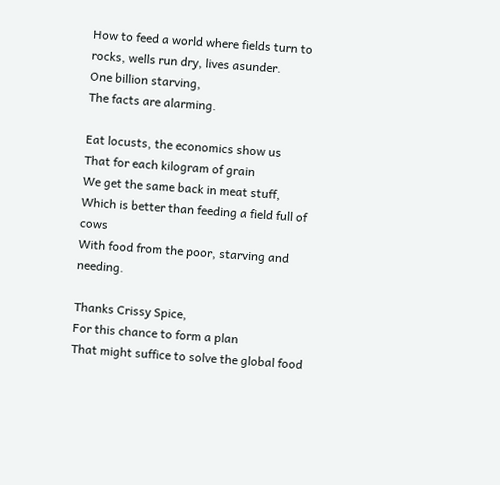How to feed a world where fields turn to rocks, wells run dry, lives asunder.
One billion starving,
The facts are alarming.

Eat locusts, the economics show us
That for each kilogram of grain
We get the same back in meat stuff,
Which is better than feeding a field full of cows
With food from the poor, starving and needing.

Thanks Crissy Spice,
For this chance to form a plan
That might suffice to solve the global food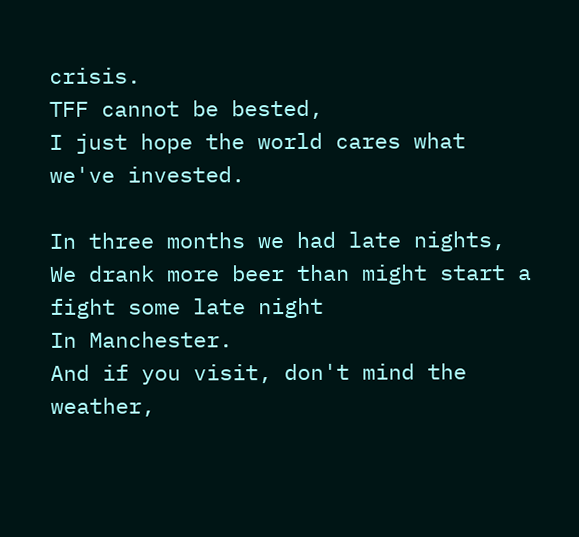crisis.
TFF cannot be bested,
I just hope the world cares what we've invested.

In three months we had late nights,
We drank more beer than might start a fight some late night
In Manchester.
And if you visit, don't mind the weather,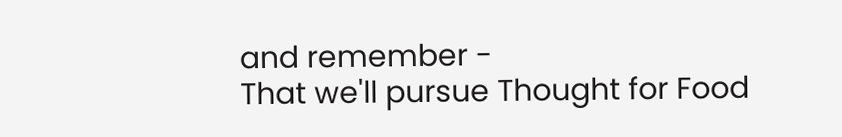and remember -
That we'll pursue Thought for Food